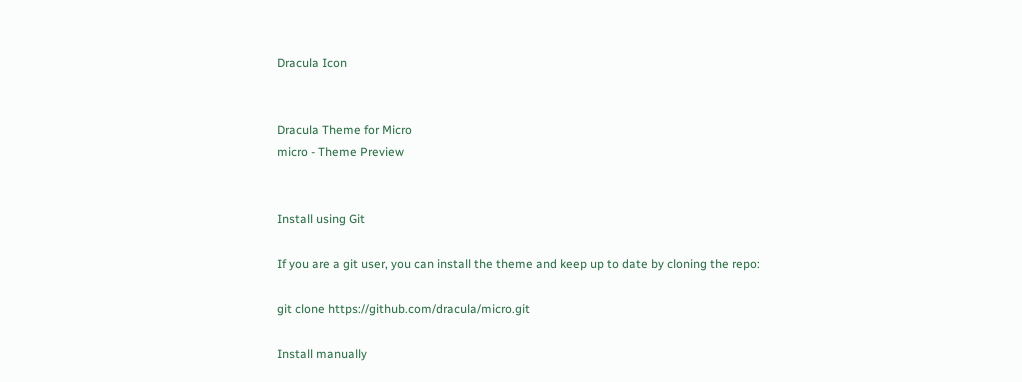Dracula Icon


Dracula Theme for Micro
micro - Theme Preview


Install using Git

If you are a git user, you can install the theme and keep up to date by cloning the repo:

git clone https://github.com/dracula/micro.git

Install manually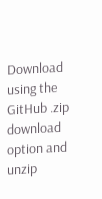Download using the GitHub .zip download option and unzip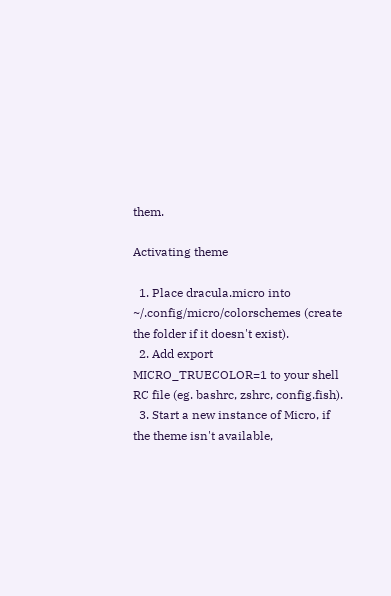them.

Activating theme

  1. Place dracula.micro into ~/.config/micro/colorschemes (create the folder if it doesn't exist).
  2. Add export MICRO_TRUECOLOR=1 to your shell RC file (eg. bashrc, zshrc, config.fish).
  3. Start a new instance of Micro, if the theme isn't available,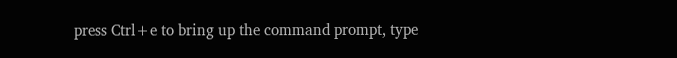press Ctrl+e to bring up the command prompt, type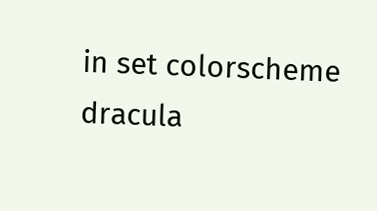in set colorscheme dracula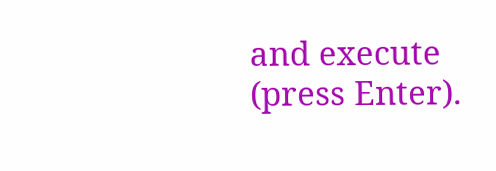and execute (press Enter).